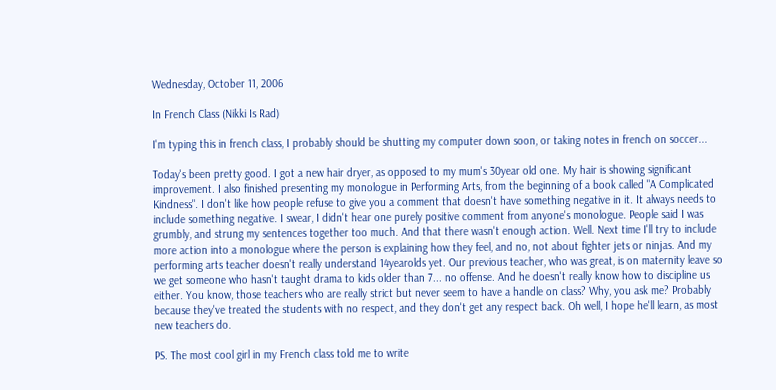Wednesday, October 11, 2006

In French Class (Nikki Is Rad)

I'm typing this in french class, I probably should be shutting my computer down soon, or taking notes in french on soccer...

Today's been pretty good. I got a new hair dryer, as opposed to my mum's 30year old one. My hair is showing significant improvement. I also finished presenting my monologue in Performing Arts, from the beginning of a book called "A Complicated Kindness". I don't like how people refuse to give you a comment that doesn't have something negative in it. It always needs to include something negative. I swear, I didn't hear one purely positive comment from anyone's monologue. People said I was grumbly, and strung my sentences together too much. And that there wasn't enough action. Well. Next time I'll try to include more action into a monologue where the person is explaining how they feel, and no, not about fighter jets or ninjas. And my performing arts teacher doesn't really understand 14yearolds yet. Our previous teacher, who was great, is on maternity leave so we get someone who hasn't taught drama to kids older than 7... no offense. And he doesn't really know how to discipline us either. You know, those teachers who are really strict but never seem to have a handle on class? Why, you ask me? Probably because they've treated the students with no respect, and they don't get any respect back. Oh well, I hope he'll learn, as most new teachers do.

PS. The most cool girl in my French class told me to write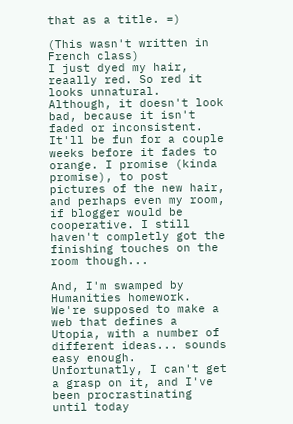that as a title. =)

(This wasn't written in French class)
I just dyed my hair, reaally red. So red it looks unnatural. Although, it doesn't look bad, because it isn't faded or inconsistent. It'll be fun for a couple weeks before it fades to orange. I promise (kinda promise), to post pictures of the new hair, and perhaps even my room, if blogger would be cooperative. I still haven't completly got the finishing touches on the room though...

And, I'm swamped by Humanities homework. We're supposed to make a web that defines a Utopia, with a number of different ideas... sounds easy enough. Unfortunatly, I can't get a grasp on it, and I've been procrastinating until today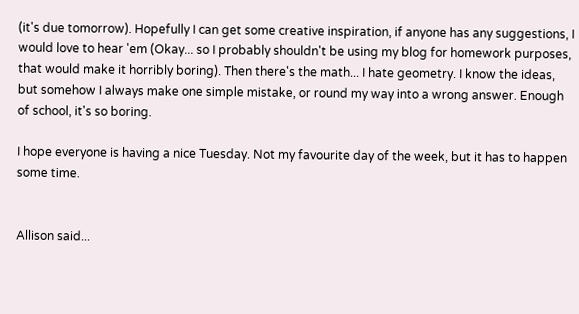(it's due tomorrow). Hopefully I can get some creative inspiration, if anyone has any suggestions, I would love to hear 'em (Okay... so I probably shouldn't be using my blog for homework purposes, that would make it horribly boring). Then there's the math... I hate geometry. I know the ideas, but somehow I always make one simple mistake, or round my way into a wrong answer. Enough of school, it's so boring.

I hope everyone is having a nice Tuesday. Not my favourite day of the week, but it has to happen some time.


Allison said...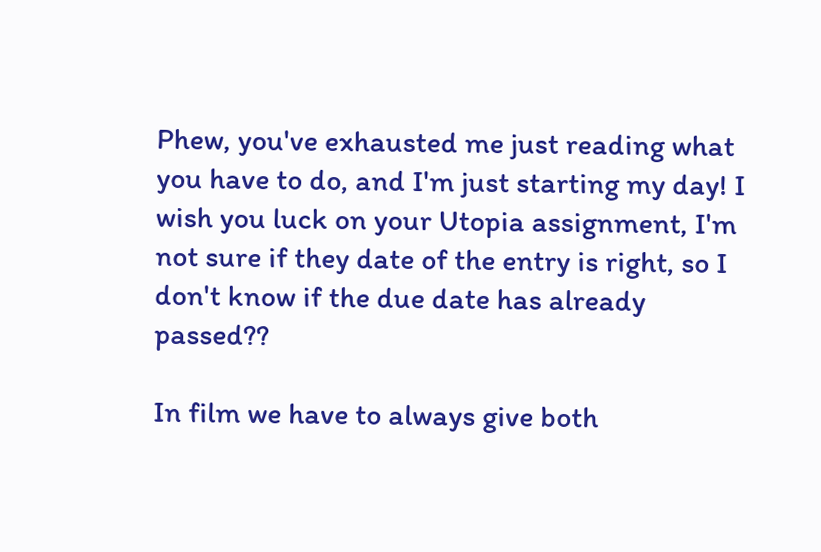Phew, you've exhausted me just reading what you have to do, and I'm just starting my day! I wish you luck on your Utopia assignment, I'm not sure if they date of the entry is right, so I don't know if the due date has already passed??

In film we have to always give both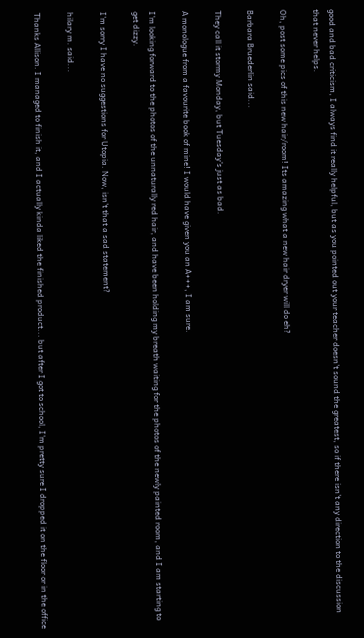good and bad criticism, I always find it really helpful, but as you pointed out your teacher doesn't sound the greatest, so if there isn't any direction to the discussion that never helps.

Oh, post some pics of this new hair/room! Its amazing what a new hair dryer will do eh?

Barbara Bruederlin said...

They call it stormy Monday, but Tuesday's just as bad.

A monologue from a favourite book of mine! I would have given you an A+++, I am sure.

I'm looking forward to the photos of the unnaturally red hair, and have been holding my breath waiting for the photos of the newly painted room, and I am starting to get dizzy.

I'm sorry I have no suggestions for Utopia. Now, isn't that a sad statement?

hilary m. said...

Thanks Allison. I managed to finish it, and I actually kinda liked the finished product... but after I got to school, I'm pretty sure I dropped it on the floor or in the office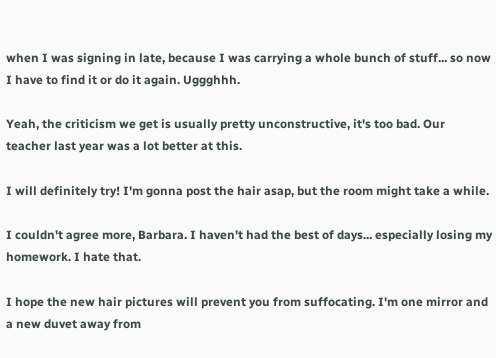when I was signing in late, because I was carrying a whole bunch of stuff... so now I have to find it or do it again. Uggghhh.

Yeah, the criticism we get is usually pretty unconstructive, it's too bad. Our teacher last year was a lot better at this.

I will definitely try! I'm gonna post the hair asap, but the room might take a while.

I couldn't agree more, Barbara. I haven't had the best of days... especially losing my homework. I hate that.

I hope the new hair pictures will prevent you from suffocating. I'm one mirror and a new duvet away from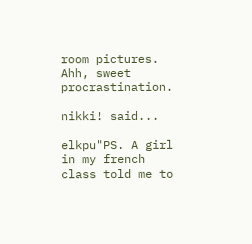room pictures. Ahh, sweet procrastination.

nikki! said...

elkpu"PS. A girl in my french class told me to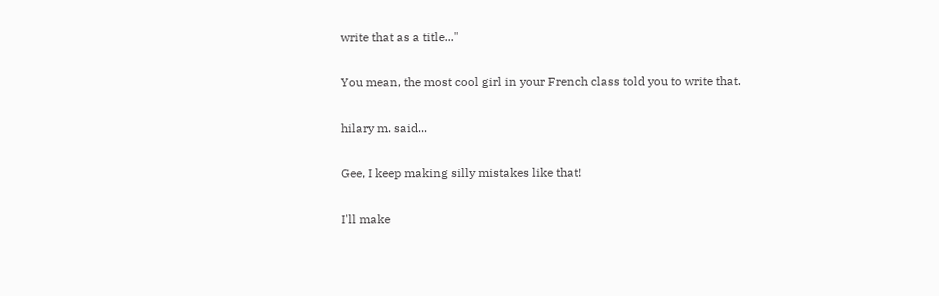write that as a title..."

You mean, the most cool girl in your French class told you to write that.

hilary m. said...

Gee, I keep making silly mistakes like that!

I'll make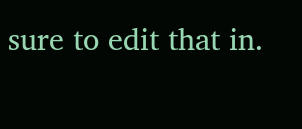sure to edit that in.